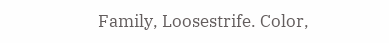Family, Loosestrife. Color,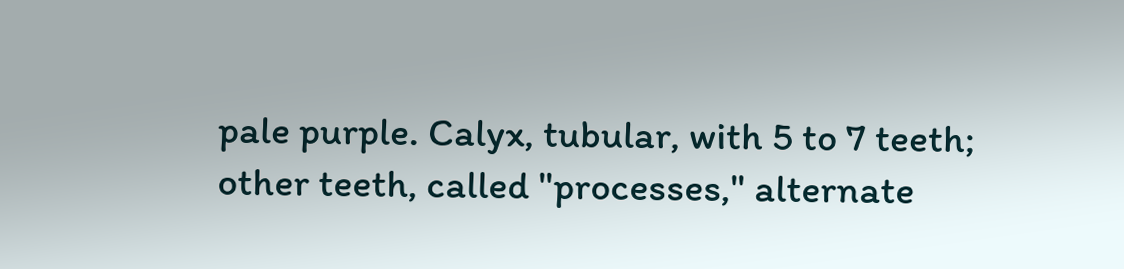pale purple. Calyx, tubular, with 5 to 7 teeth; other teeth, called "processes," alternate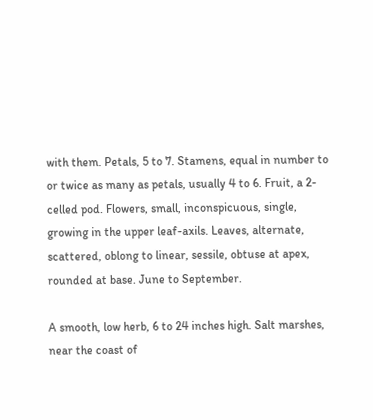with them. Petals, 5 to 7. Stamens, equal in number to or twice as many as petals, usually 4 to 6. Fruit, a 2-celled pod. Flowers, small, inconspicuous, single, growing in the upper leaf-axils. Leaves, alternate, scattered, oblong to linear, sessile, obtuse at apex, rounded at base. June to September.

A smooth, low herb, 6 to 24 inches high. Salt marshes, near the coast of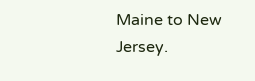Maine to New Jersey.